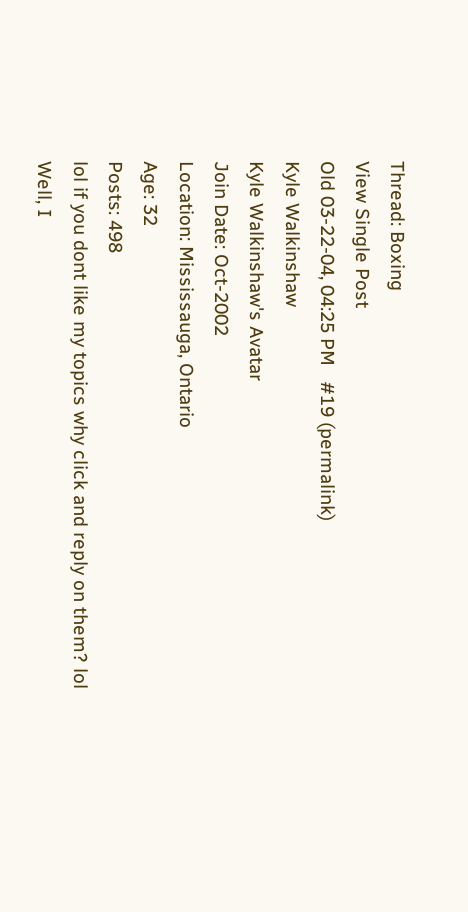Thread: Boxing
View Single Post
Old 03-22-04, 04:25 PM   #19 (permalink)
Kyle Walkinshaw
Kyle Walkinshaw's Avatar
Join Date: Oct-2002
Location: Mississauga, Ontario
Age: 32
Posts: 498
lol if you dont like my topics why click and reply on them? lol
Well, I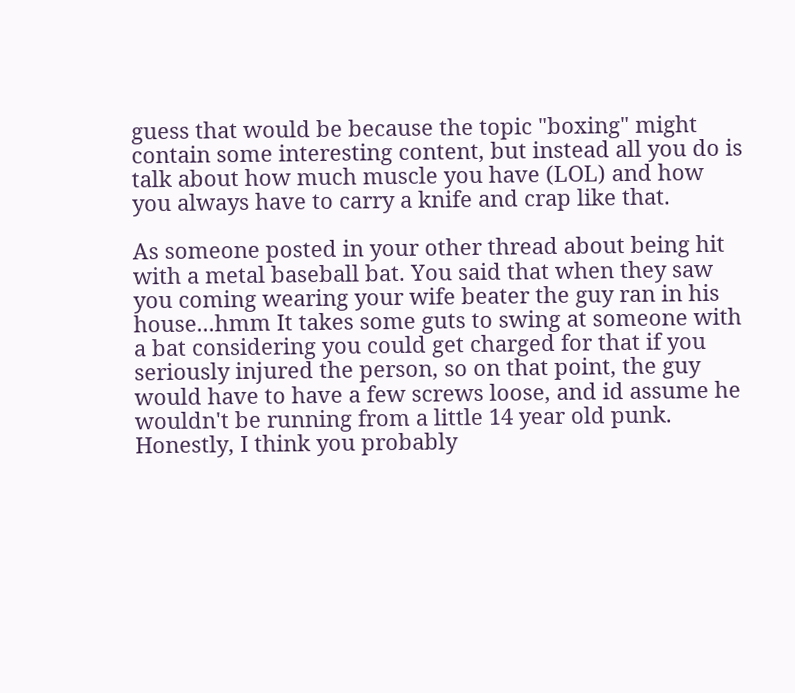guess that would be because the topic "boxing" might contain some interesting content, but instead all you do is talk about how much muscle you have (LOL) and how you always have to carry a knife and crap like that.

As someone posted in your other thread about being hit with a metal baseball bat. You said that when they saw you coming wearing your wife beater the guy ran in his house...hmm It takes some guts to swing at someone with a bat considering you could get charged for that if you seriously injured the person, so on that point, the guy would have to have a few screws loose, and id assume he wouldn't be running from a little 14 year old punk. Honestly, I think you probably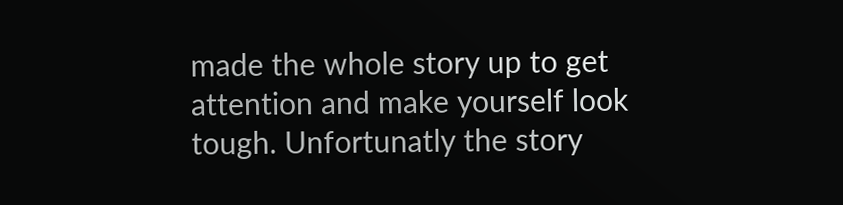made the whole story up to get attention and make yourself look tough. Unfortunatly the story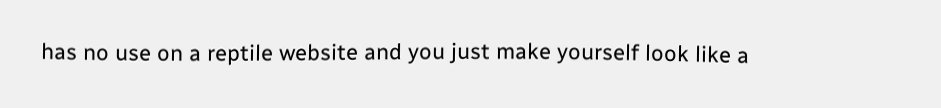has no use on a reptile website and you just make yourself look like a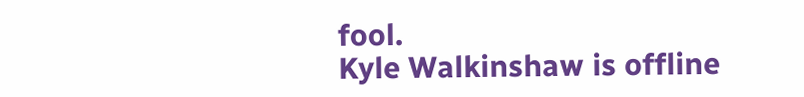fool.
Kyle Walkinshaw is offline